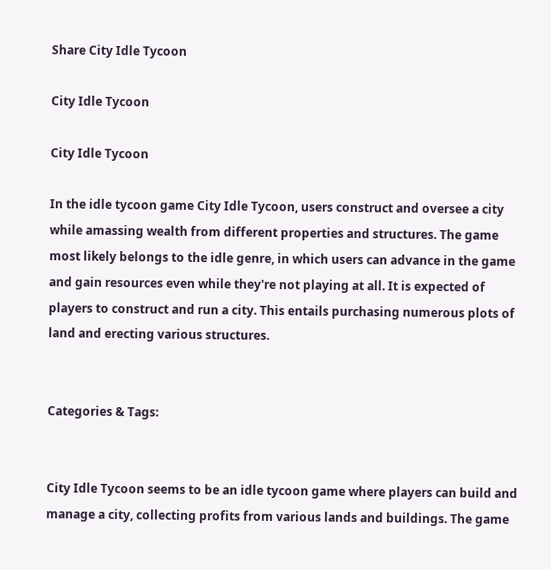Share City Idle Tycoon

City Idle Tycoon

City Idle Tycoon

In the idle tycoon game City Idle Tycoon, users construct and oversee a city while amassing wealth from different properties and structures. The game most likely belongs to the idle genre, in which users can advance in the game and gain resources even while they're not playing at all. It is expected of players to construct and run a city. This entails purchasing numerous plots of land and erecting various structures.


Categories & Tags:


City Idle Tycoon seems to be an idle tycoon game where players can build and manage a city, collecting profits from various lands and buildings. The game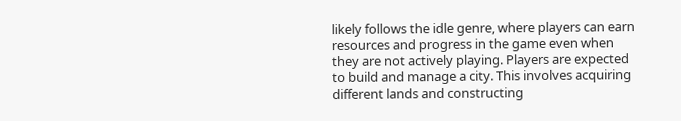likely follows the idle genre, where players can earn resources and progress in the game even when they are not actively playing. Players are expected to build and manage a city. This involves acquiring different lands and constructing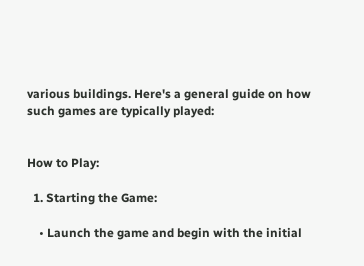various buildings. Here's a general guide on how such games are typically played:


How to Play:

  1. Starting the Game:

    • Launch the game and begin with the initial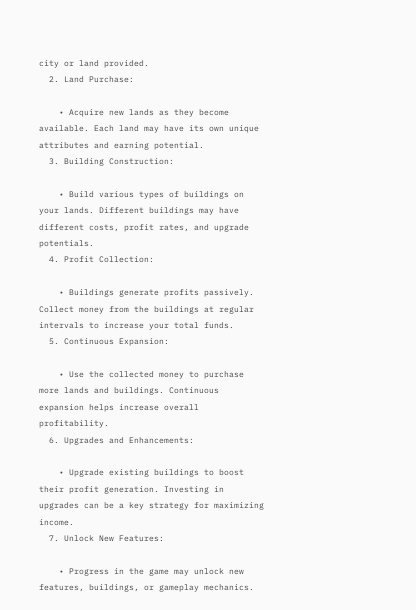city or land provided.
  2. Land Purchase:

    • Acquire new lands as they become available. Each land may have its own unique attributes and earning potential.
  3. Building Construction:

    • Build various types of buildings on your lands. Different buildings may have different costs, profit rates, and upgrade potentials.
  4. Profit Collection:

    • Buildings generate profits passively. Collect money from the buildings at regular intervals to increase your total funds.
  5. Continuous Expansion:

    • Use the collected money to purchase more lands and buildings. Continuous expansion helps increase overall profitability.
  6. Upgrades and Enhancements:

    • Upgrade existing buildings to boost their profit generation. Investing in upgrades can be a key strategy for maximizing income.
  7. Unlock New Features:

    • Progress in the game may unlock new features, buildings, or gameplay mechanics.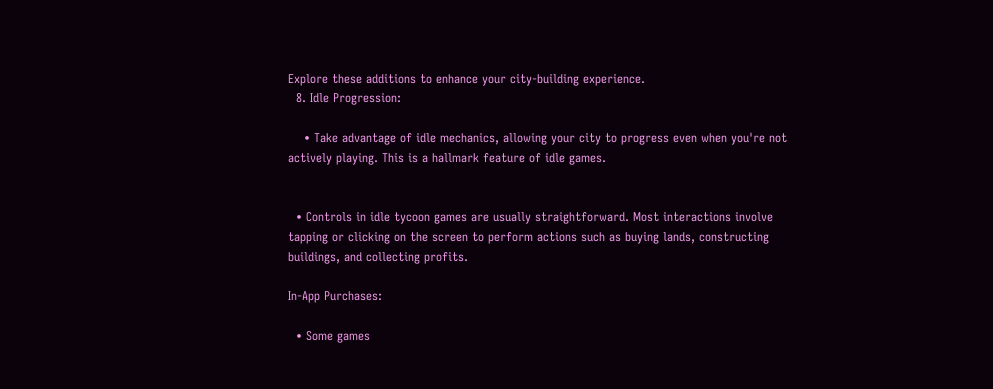Explore these additions to enhance your city-building experience.
  8. Idle Progression:

    • Take advantage of idle mechanics, allowing your city to progress even when you're not actively playing. This is a hallmark feature of idle games.


  • Controls in idle tycoon games are usually straightforward. Most interactions involve tapping or clicking on the screen to perform actions such as buying lands, constructing buildings, and collecting profits.

In-App Purchases:

  • Some games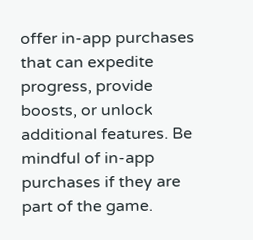offer in-app purchases that can expedite progress, provide boosts, or unlock additional features. Be mindful of in-app purchases if they are part of the game.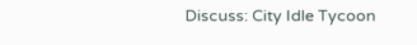Discuss: City Idle Tycoon